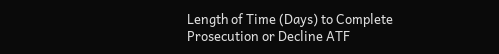Length of Time (Days) to Complete Prosecution or Decline ATF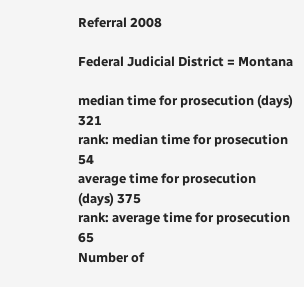Referral 2008

Federal Judicial District = Montana

median time for prosecution (days) 321
rank: median time for prosecution 54
average time for prosecution (days) 375
rank: average time for prosecution 65
Number of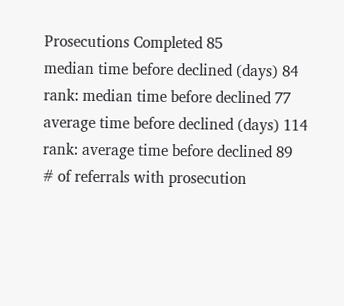Prosecutions Completed 85
median time before declined (days) 84
rank: median time before declined 77
average time before declined (days) 114
rank: average time before declined 89
# of referrals with prosecution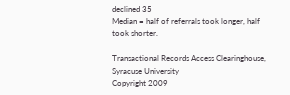declined 35
Median = half of referrals took longer, half took shorter.

Transactional Records Access Clearinghouse, Syracuse University
Copyright 2009